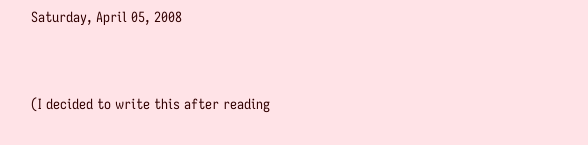Saturday, April 05, 2008


(I decided to write this after reading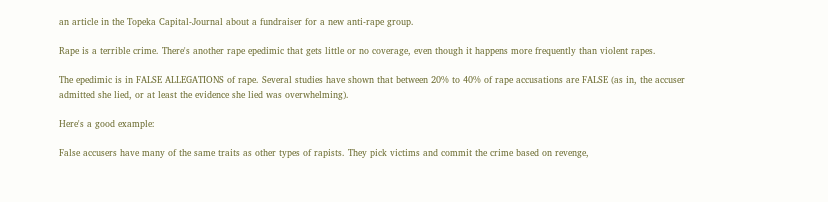an article in the Topeka Capital-Journal about a fundraiser for a new anti-rape group.

Rape is a terrible crime. There's another rape epedimic that gets little or no coverage, even though it happens more frequently than violent rapes.

The epedimic is in FALSE ALLEGATIONS of rape. Several studies have shown that between 20% to 40% of rape accusations are FALSE (as in, the accuser admitted she lied, or at least the evidence she lied was overwhelming).

Here's a good example:

False accusers have many of the same traits as other types of rapists. They pick victims and commit the crime based on revenge,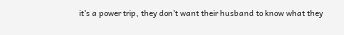it's a power trip, they don't want their husband to know what they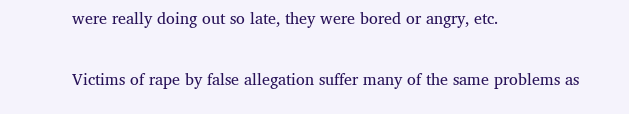were really doing out so late, they were bored or angry, etc.

Victims of rape by false allegation suffer many of the same problems as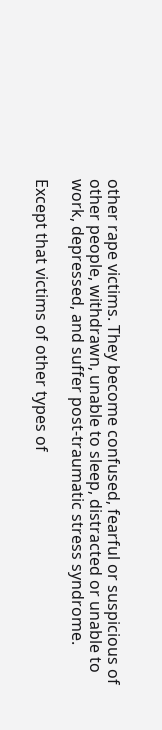other rape victims. They become confused, fearful or suspicious of other people, withdrawn, unable to sleep, distracted or unable to work, depressed, and suffer post-traumatic stress syndrome.

Except that victims of other types of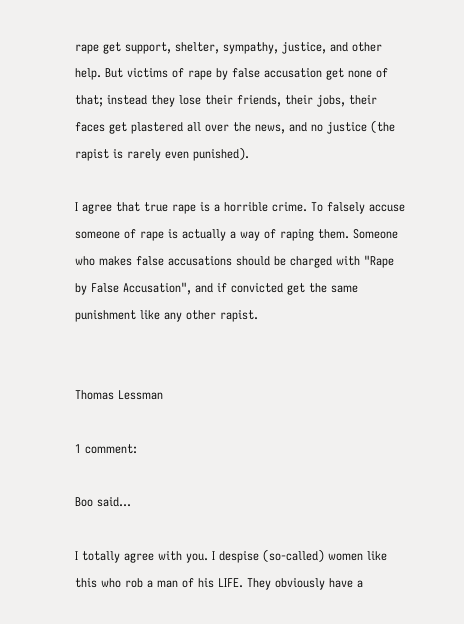rape get support, shelter, sympathy, justice, and other help. But victims of rape by false accusation get none of that; instead they lose their friends, their jobs, their faces get plastered all over the news, and no justice (the rapist is rarely even punished).

I agree that true rape is a horrible crime. To falsely accuse someone of rape is actually a way of raping them. Someone who makes false accusations should be charged with "Rape by False Accusation", and if convicted get the same punishment like any other rapist.


Thomas Lessman

1 comment:

Boo said...

I totally agree with you. I despise (so-called) women like this who rob a man of his LIFE. They obviously have a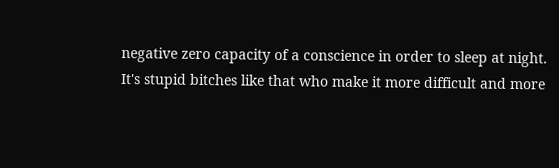negative zero capacity of a conscience in order to sleep at night.
It's stupid bitches like that who make it more difficult and more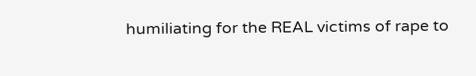humiliating for the REAL victims of rape to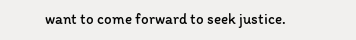want to come forward to seek justice.